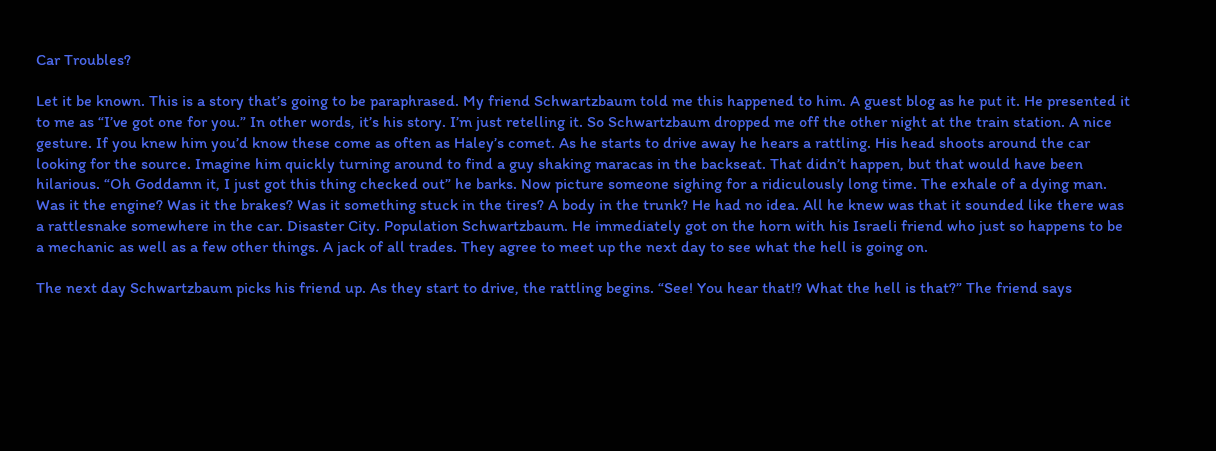Car Troubles?

Let it be known. This is a story that’s going to be paraphrased. My friend Schwartzbaum told me this happened to him. A guest blog as he put it. He presented it to me as “I’ve got one for you.” In other words, it’s his story. I’m just retelling it. So Schwartzbaum dropped me off the other night at the train station. A nice gesture. If you knew him you’d know these come as often as Haley’s comet. As he starts to drive away he hears a rattling. His head shoots around the car looking for the source. Imagine him quickly turning around to find a guy shaking maracas in the backseat. That didn’t happen, but that would have been hilarious. “Oh Goddamn it, I just got this thing checked out” he barks. Now picture someone sighing for a ridiculously long time. The exhale of a dying man. Was it the engine? Was it the brakes? Was it something stuck in the tires? A body in the trunk? He had no idea. All he knew was that it sounded like there was a rattlesnake somewhere in the car. Disaster City. Population Schwartzbaum. He immediately got on the horn with his Israeli friend who just so happens to be a mechanic as well as a few other things. A jack of all trades. They agree to meet up the next day to see what the hell is going on.

The next day Schwartzbaum picks his friend up. As they start to drive, the rattling begins. “See! You hear that!? What the hell is that?” The friend says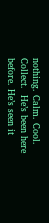nothing. Calm. Cool. Collect.  He’s been here before. He’s seen it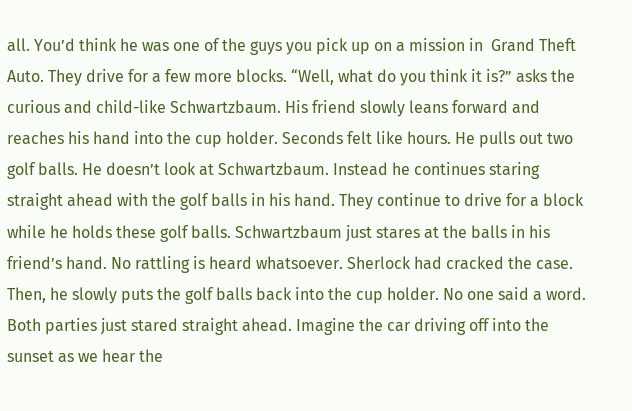all. You’d think he was one of the guys you pick up on a mission in  Grand Theft Auto. They drive for a few more blocks. “Well, what do you think it is?” asks the curious and child-like Schwartzbaum. His friend slowly leans forward and reaches his hand into the cup holder. Seconds felt like hours. He pulls out two golf balls. He doesn’t look at Schwartzbaum. Instead he continues staring straight ahead with the golf balls in his hand. They continue to drive for a block while he holds these golf balls. Schwartzbaum just stares at the balls in his friend’s hand. No rattling is heard whatsoever. Sherlock had cracked the case.  Then, he slowly puts the golf balls back into the cup holder. No one said a word. Both parties just stared straight ahead. Imagine the car driving off into the sunset as we hear the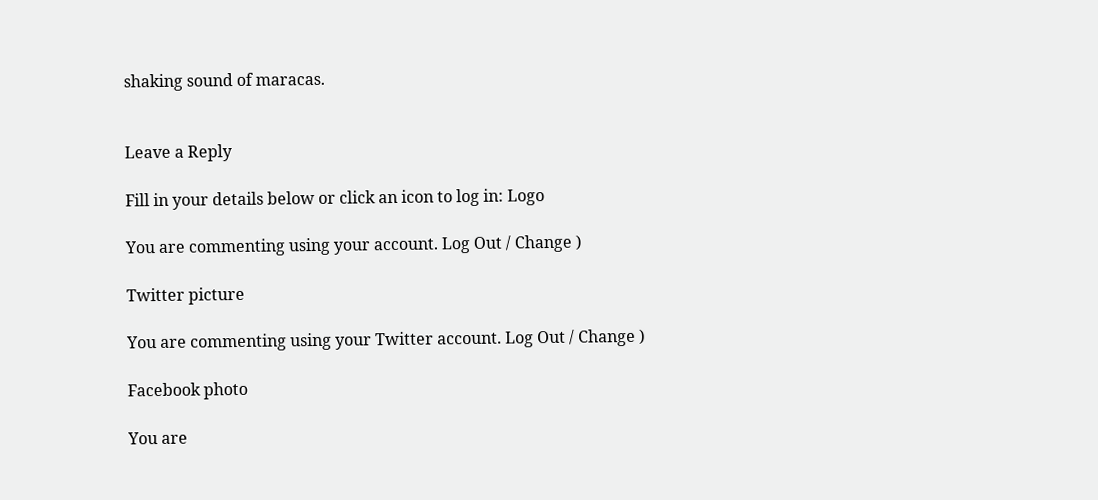shaking sound of maracas.


Leave a Reply

Fill in your details below or click an icon to log in: Logo

You are commenting using your account. Log Out / Change )

Twitter picture

You are commenting using your Twitter account. Log Out / Change )

Facebook photo

You are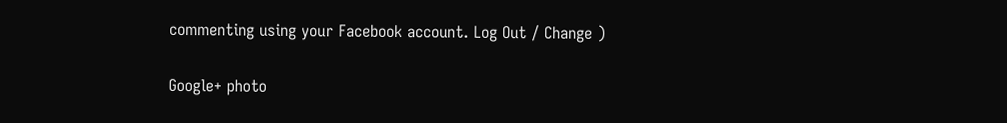commenting using your Facebook account. Log Out / Change )

Google+ photo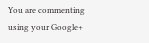You are commenting using your Google+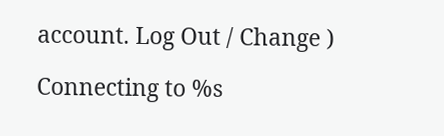account. Log Out / Change )

Connecting to %s